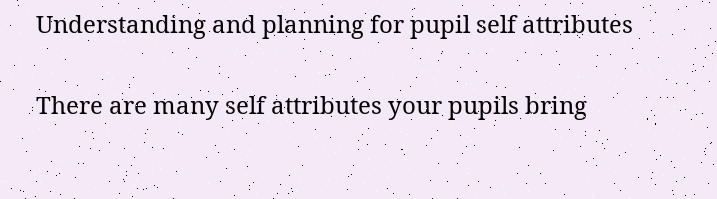Understanding and planning for pupil self attributes

There are many self attributes your pupils bring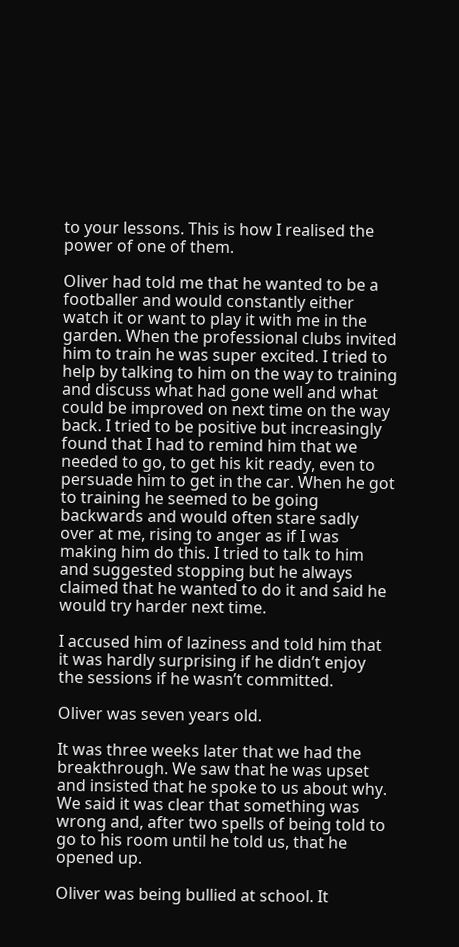to your lessons. This is how I realised the power of one of them.

Oliver had told me that he wanted to be a footballer and would constantly either watch it or want to play it with me in the garden. When the professional clubs invited him to train he was super excited. I tried to help by talking to him on the way to training and discuss what had gone well and what could be improved on next time on the way back. I tried to be positive but increasingly found that I had to remind him that we needed to go, to get his kit ready, even to persuade him to get in the car. When he got to training he seemed to be going backwards and would often stare sadly over at me, rising to anger as if I was making him do this. I tried to talk to him and suggested stopping but he always claimed that he wanted to do it and said he would try harder next time.

I accused him of laziness and told him that it was hardly surprising if he didn’t enjoy the sessions if he wasn’t committed.

Oliver was seven years old.

It was three weeks later that we had the breakthrough. We saw that he was upset and insisted that he spoke to us about why. We said it was clear that something was wrong and, after two spells of being told to go to his room until he told us, that he opened up.

Oliver was being bullied at school. It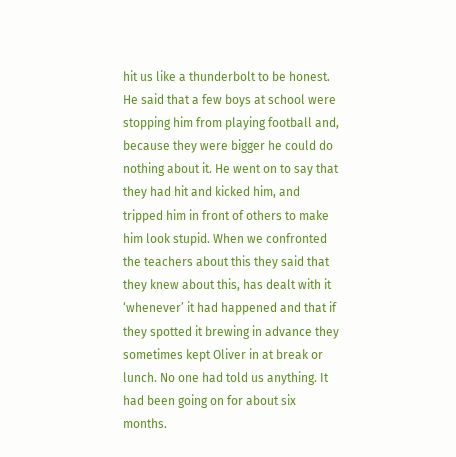hit us like a thunderbolt to be honest. He said that a few boys at school were stopping him from playing football and, because they were bigger he could do nothing about it. He went on to say that they had hit and kicked him, and tripped him in front of others to make him look stupid. When we confronted the teachers about this they said that they knew about this, has dealt with it ‘whenever’ it had happened and that if they spotted it brewing in advance they sometimes kept Oliver in at break or lunch. No one had told us anything. It had been going on for about six months.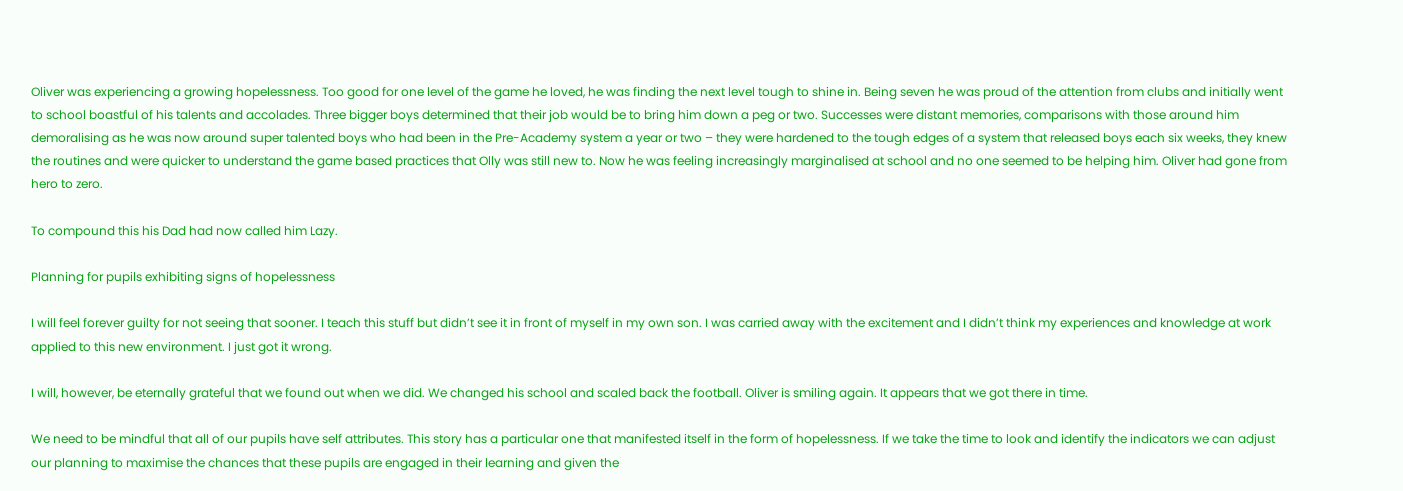Oliver was experiencing a growing hopelessness. Too good for one level of the game he loved, he was finding the next level tough to shine in. Being seven he was proud of the attention from clubs and initially went to school boastful of his talents and accolades. Three bigger boys determined that their job would be to bring him down a peg or two. Successes were distant memories, comparisons with those around him demoralising as he was now around super talented boys who had been in the Pre-Academy system a year or two – they were hardened to the tough edges of a system that released boys each six weeks, they knew the routines and were quicker to understand the game based practices that Olly was still new to. Now he was feeling increasingly marginalised at school and no one seemed to be helping him. Oliver had gone from hero to zero.

To compound this his Dad had now called him Lazy.

Planning for pupils exhibiting signs of hopelessness

I will feel forever guilty for not seeing that sooner. I teach this stuff but didn’t see it in front of myself in my own son. I was carried away with the excitement and I didn’t think my experiences and knowledge at work applied to this new environment. I just got it wrong.

I will, however, be eternally grateful that we found out when we did. We changed his school and scaled back the football. Oliver is smiling again. It appears that we got there in time.

We need to be mindful that all of our pupils have self attributes. This story has a particular one that manifested itself in the form of hopelessness. If we take the time to look and identify the indicators we can adjust our planning to maximise the chances that these pupils are engaged in their learning and given the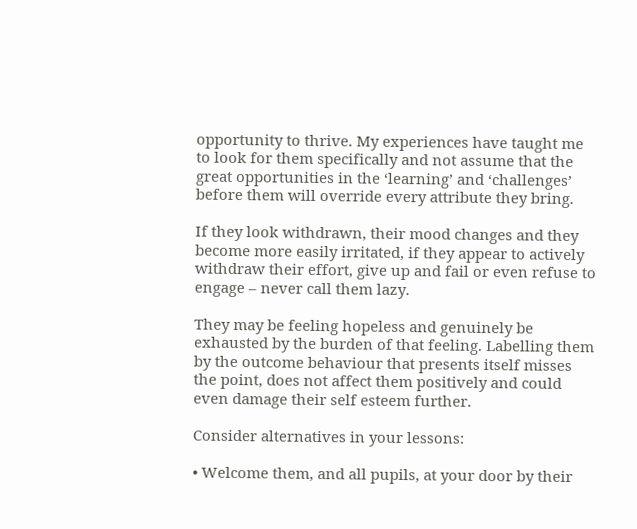opportunity to thrive. My experiences have taught me to look for them specifically and not assume that the great opportunities in the ‘learning’ and ‘challenges’ before them will override every attribute they bring.

If they look withdrawn, their mood changes and they become more easily irritated, if they appear to actively withdraw their effort, give up and fail or even refuse to engage – never call them lazy.

They may be feeling hopeless and genuinely be exhausted by the burden of that feeling. Labelling them by the outcome behaviour that presents itself misses the point, does not affect them positively and could even damage their self esteem further.

Consider alternatives in your lessons:

• Welcome them, and all pupils, at your door by their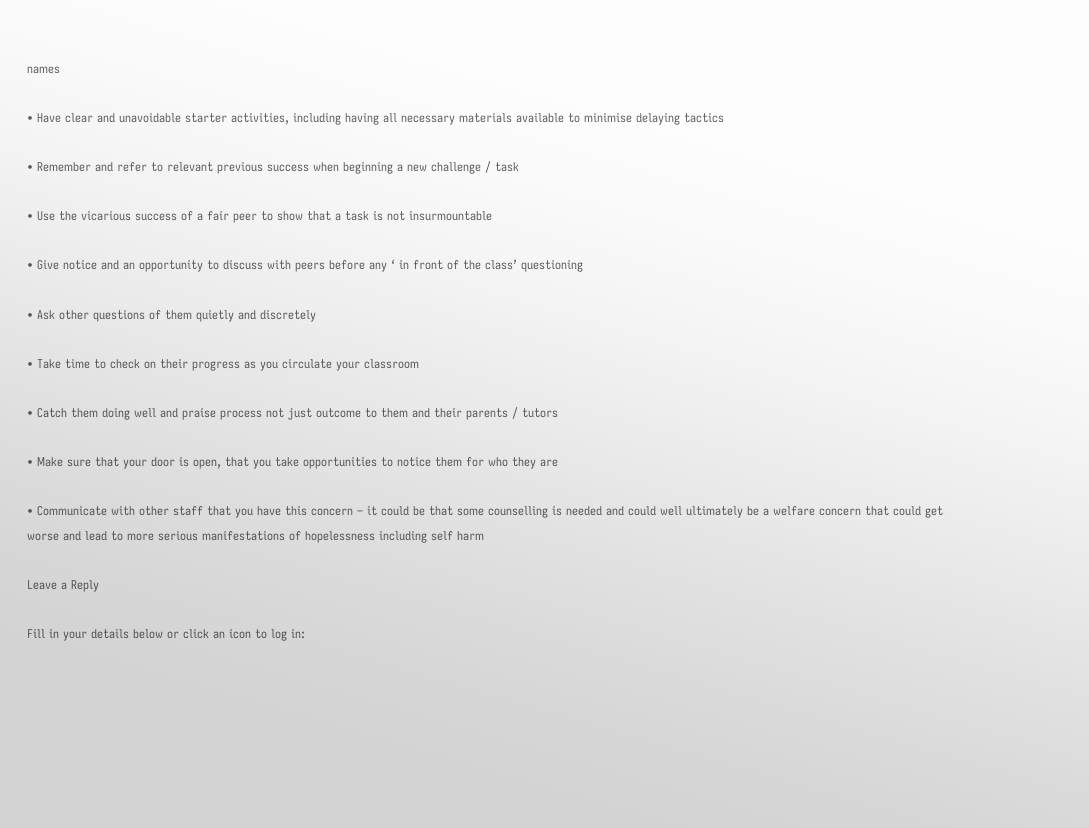names

• Have clear and unavoidable starter activities, including having all necessary materials available to minimise delaying tactics

• Remember and refer to relevant previous success when beginning a new challenge / task

• Use the vicarious success of a fair peer to show that a task is not insurmountable

• Give notice and an opportunity to discuss with peers before any ‘ in front of the class’ questioning

• Ask other questions of them quietly and discretely

• Take time to check on their progress as you circulate your classroom

• Catch them doing well and praise process not just outcome to them and their parents / tutors

• Make sure that your door is open, that you take opportunities to notice them for who they are

• Communicate with other staff that you have this concern – it could be that some counselling is needed and could well ultimately be a welfare concern that could get worse and lead to more serious manifestations of hopelessness including self harm

Leave a Reply

Fill in your details below or click an icon to log in: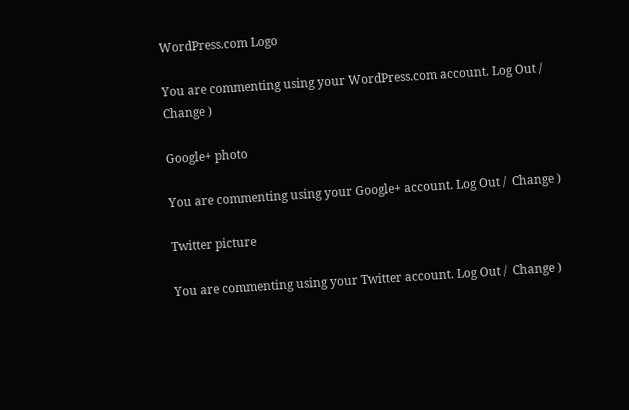WordPress.com Logo

You are commenting using your WordPress.com account. Log Out /  Change )

Google+ photo

You are commenting using your Google+ account. Log Out /  Change )

Twitter picture

You are commenting using your Twitter account. Log Out /  Change )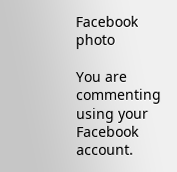Facebook photo

You are commenting using your Facebook account.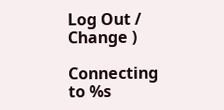Log Out /  Change )

Connecting to %s